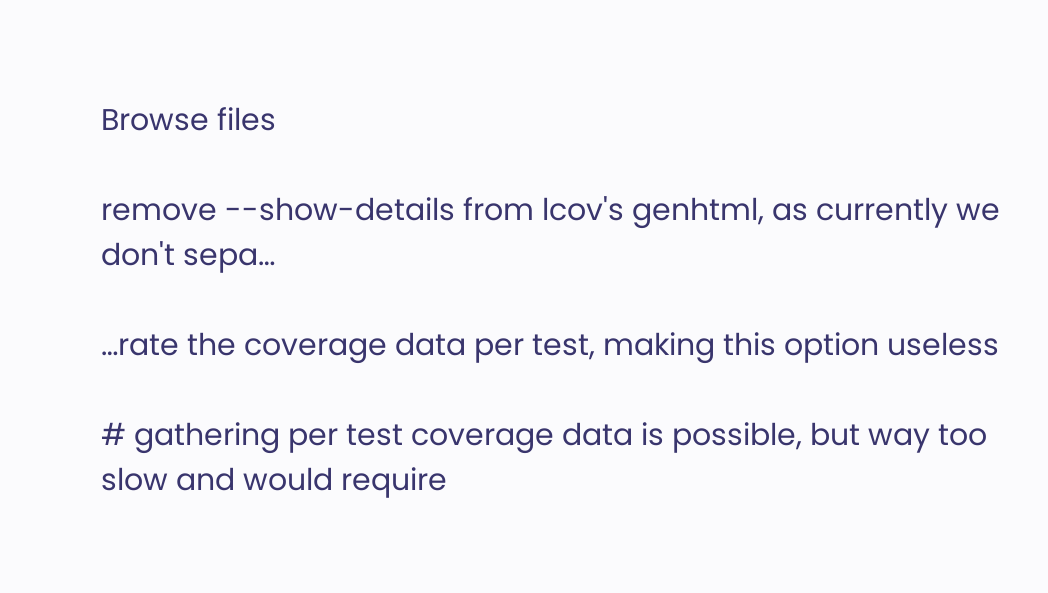Browse files

remove --show-details from lcov's genhtml, as currently we don't sepa…

…rate the coverage data per test, making this option useless

# gathering per test coverage data is possible, but way too slow and would require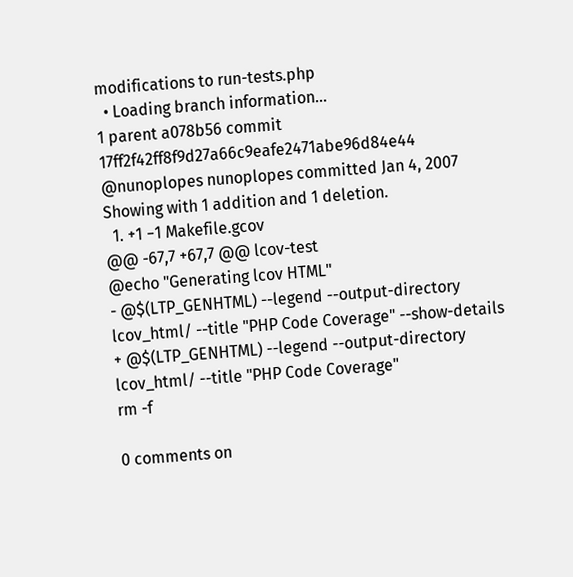modifications to run-tests.php
  • Loading branch information...
1 parent a078b56 commit 17ff2f42ff8f9d27a66c9eafe2471abe96d84e44 @nunoplopes nunoplopes committed Jan 4, 2007
Showing with 1 addition and 1 deletion.
  1. +1 −1 Makefile.gcov
@@ -67,7 +67,7 @@ lcov-test
@echo "Generating lcov HTML"
- @$(LTP_GENHTML) --legend --output-directory lcov_html/ --title "PHP Code Coverage" --show-details
+ @$(LTP_GENHTML) --legend --output-directory lcov_html/ --title "PHP Code Coverage"
rm -f

0 comments on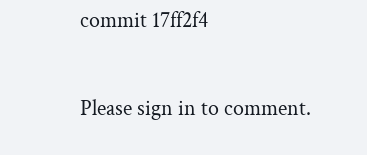commit 17ff2f4

Please sign in to comment.